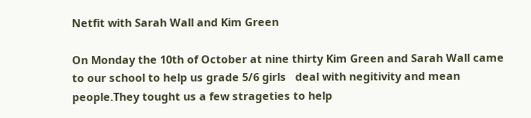Netfit with Sarah Wall and Kim Green

On Monday the 10th of October at nine thirty Kim Green and Sarah Wall came to our school to help us grade 5/6 girls   deal with negitivity and mean people.They tought us a few strageties to help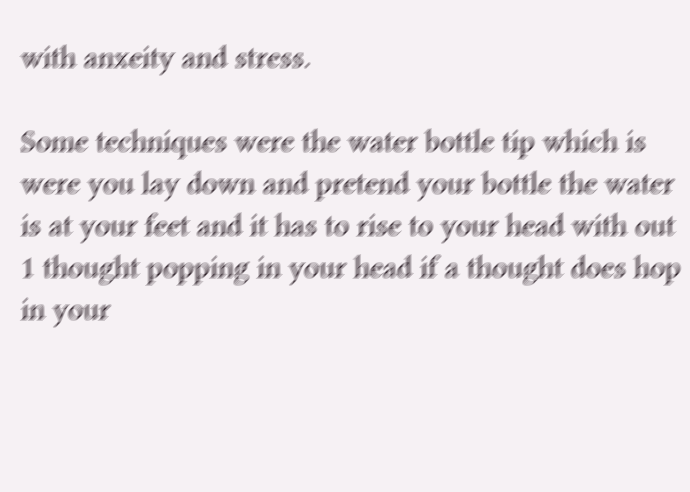with anxeity and stress.

Some techniques were the water bottle tip which is were you lay down and pretend your bottle the water is at your feet and it has to rise to your head with out 1 thought popping in your head if a thought does hop in your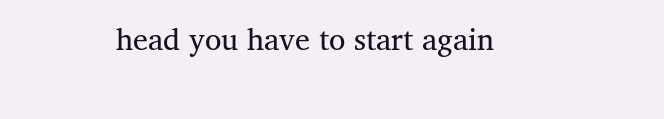head you have to start again